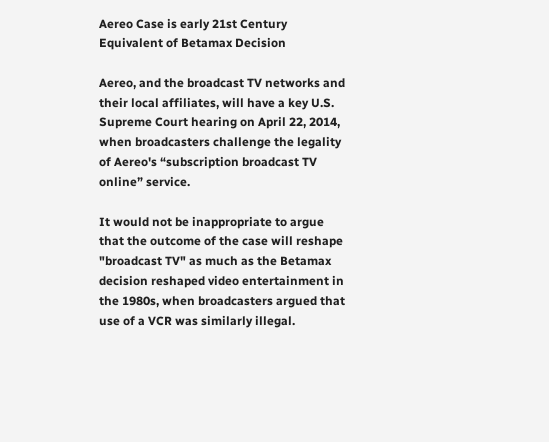Aereo Case is early 21st Century Equivalent of Betamax Decision

Aereo, and the broadcast TV networks and their local affiliates, will have a key U.S. Supreme Court hearing on April 22, 2014, when broadcasters challenge the legality of Aereo's “subscription broadcast TV online” service.

It would not be inappropriate to argue that the outcome of the case will reshape "broadcast TV" as much as the Betamax decision reshaped video entertainment in the 1980s, when broadcasters argued that use of a VCR was similarly illegal.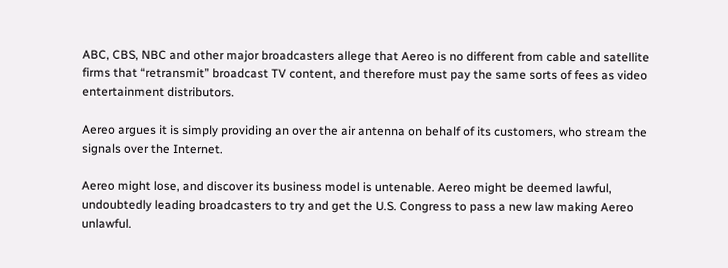ABC, CBS, NBC and other major broadcasters allege that Aereo is no different from cable and satellite firms that “retransmit” broadcast TV content, and therefore must pay the same sorts of fees as video entertainment distributors.

Aereo argues it is simply providing an over the air antenna on behalf of its customers, who stream the signals over the Internet.

Aereo might lose, and discover its business model is untenable. Aereo might be deemed lawful, undoubtedly leading broadcasters to try and get the U.S. Congress to pass a new law making Aereo unlawful.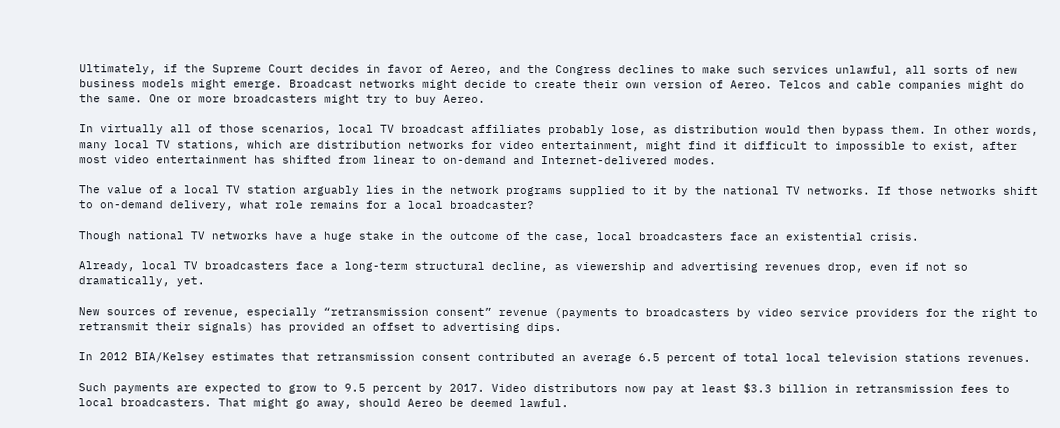Ultimately, if the Supreme Court decides in favor of Aereo, and the Congress declines to make such services unlawful, all sorts of new business models might emerge. Broadcast networks might decide to create their own version of Aereo. Telcos and cable companies might do the same. One or more broadcasters might try to buy Aereo.

In virtually all of those scenarios, local TV broadcast affiliates probably lose, as distribution would then bypass them. In other words, many local TV stations, which are distribution networks for video entertainment, might find it difficult to impossible to exist, after most video entertainment has shifted from linear to on-demand and Internet-delivered modes.

The value of a local TV station arguably lies in the network programs supplied to it by the national TV networks. If those networks shift to on-demand delivery, what role remains for a local broadcaster?

Though national TV networks have a huge stake in the outcome of the case, local broadcasters face an existential crisis.

Already, local TV broadcasters face a long-term structural decline, as viewership and advertising revenues drop, even if not so dramatically, yet.

New sources of revenue, especially “retransmission consent” revenue (payments to broadcasters by video service providers for the right to retransmit their signals) has provided an offset to advertising dips.

In 2012 BIA/Kelsey estimates that retransmission consent contributed an average 6.5 percent of total local television stations revenues.

Such payments are expected to grow to 9.5 percent by 2017. Video distributors now pay at least $3.3 billion in retransmission fees to local broadcasters. That might go away, should Aereo be deemed lawful.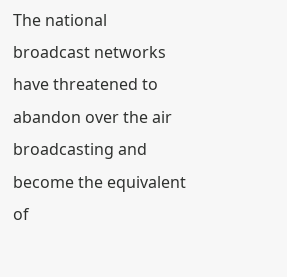The national broadcast networks have threatened to abandon over the air broadcasting and  become the equivalent of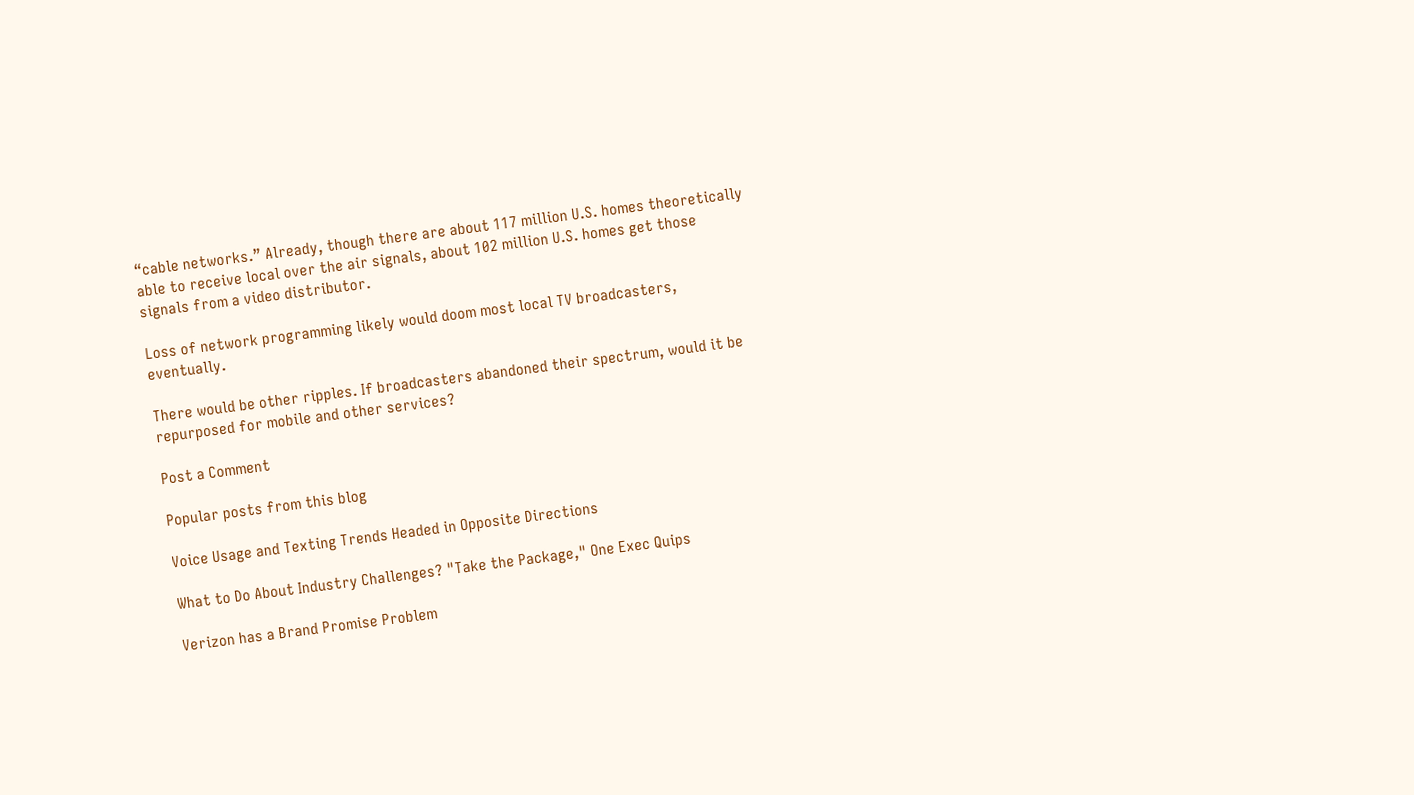“cable networks.” Already, though there are about 117 million U.S. homes theoretically able to receive local over the air signals, about 102 million U.S. homes get those signals from a video distributor.

Loss of network programming likely would doom most local TV broadcasters, eventually.

There would be other ripples. If broadcasters abandoned their spectrum, would it be repurposed for mobile and other services?

Post a Comment

Popular posts from this blog

Voice Usage and Texting Trends Headed in Opposite Directions

What to Do About Industry Challenges? "Take the Package," One Exec Quips

Verizon has a Brand Promise Problem